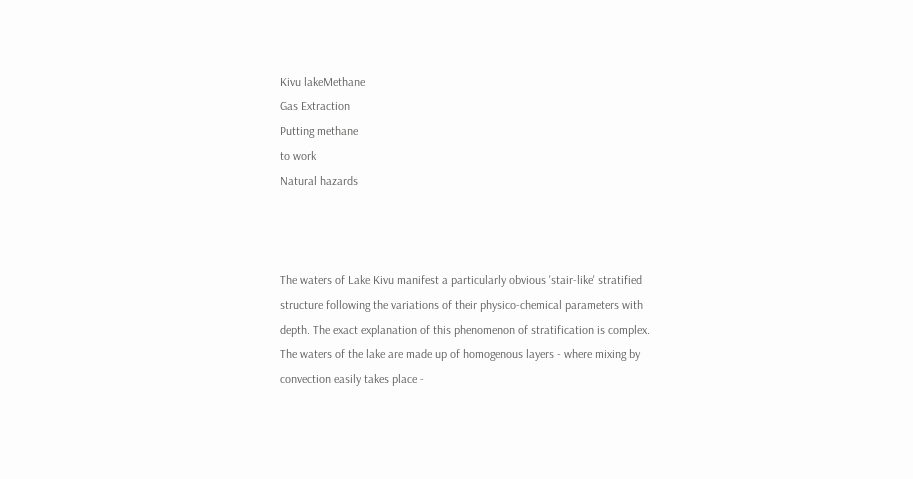Kivu lakeMethane
Gas Extraction
Putting methane
to work
Natural hazards



The waters of Lake Kivu manifest a particularly obvious 'stair-like' stratified structure following the variations of their physico-chemical parameters with depth. The exact explanation of this phenomenon of stratification is complex. The waters of the lake are made up of homogenous layers - where mixing by convection easily takes place -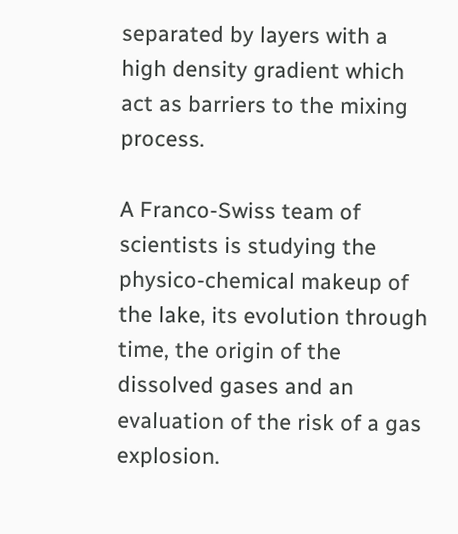separated by layers with a high density gradient which act as barriers to the mixing process.

A Franco-Swiss team of scientists is studying the physico-chemical makeup of the lake, its evolution through time, the origin of the dissolved gases and an evaluation of the risk of a gas explosion.